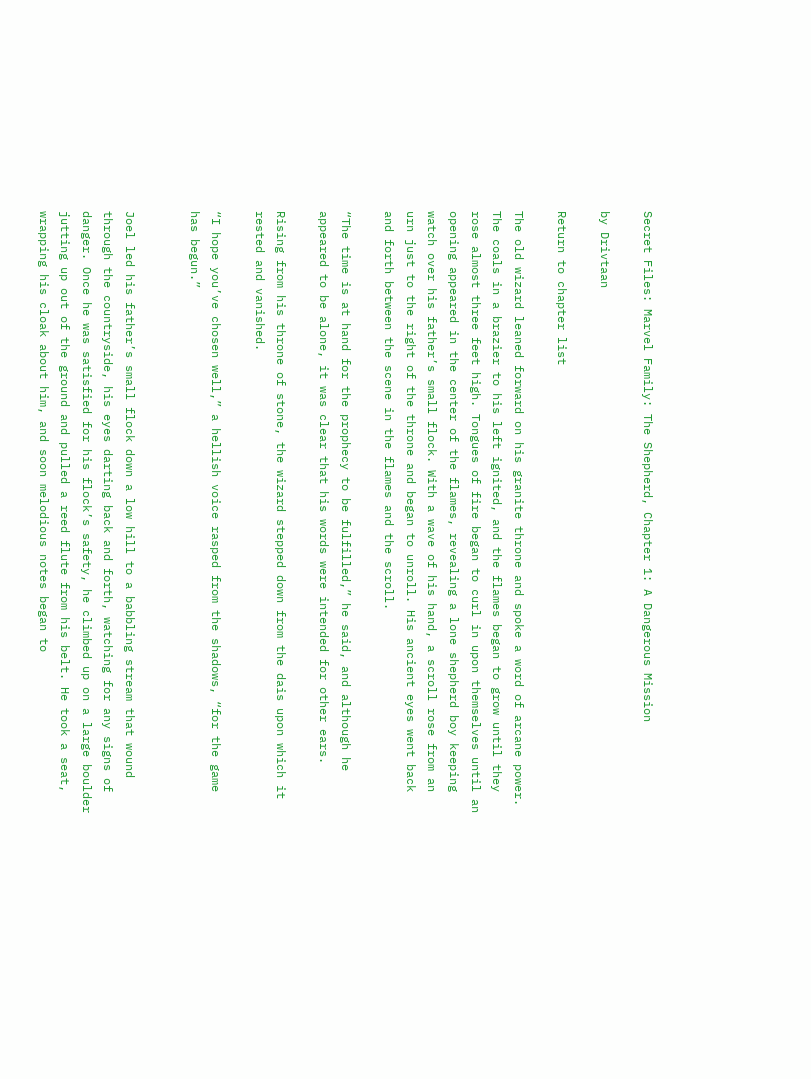Secret Files: Marvel Family: The Shepherd, Chapter 1: A Dangerous Mission

by Drivtaan

Return to chapter list

The old wizard leaned forward on his granite throne and spoke a word of arcane power. The coals in a brazier to his left ignited, and the flames began to grow until they rose almost three feet high. Tongues of fire began to curl in upon themselves until an opening appeared in the center of the flames, revealing a lone shepherd boy keeping watch over his father’s small flock. With a wave of his hand, a scroll rose from an urn just to the right of the throne and began to unroll. His ancient eyes went back and forth between the scene in the flames and the scroll.

“The time is at hand for the prophecy to be fulfilled,” he said, and although he appeared to be alone, it was clear that his words were intended for other ears.

Rising from his throne of stone, the wizard stepped down from the dais upon which it rested and vanished.

“I hope you’ve chosen well,” a hellish voice rasped from the shadows, “for the game has begun.”


Joel led his father’s small flock down a low hill to a babbling stream that wound through the countryside, his eyes darting back and forth, watching for any signs of danger. Once he was satisfied for his flock’s safety, he climbed up on a large boulder jutting up out of the ground and pulled a reed flute from his belt. He took a seat, wrapping his cloak about him, and soon melodious notes began to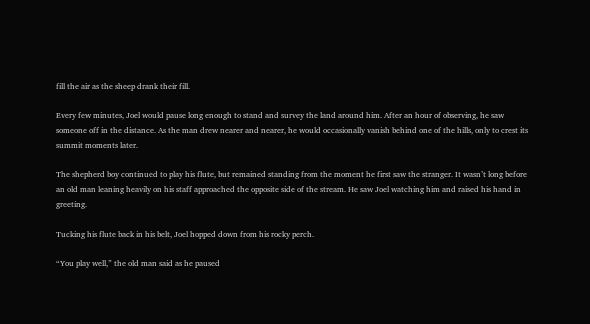fill the air as the sheep drank their fill.

Every few minutes, Joel would pause long enough to stand and survey the land around him. After an hour of observing, he saw someone off in the distance. As the man drew nearer and nearer, he would occasionally vanish behind one of the hills, only to crest its summit moments later.

The shepherd boy continued to play his flute, but remained standing from the moment he first saw the stranger. It wasn’t long before an old man leaning heavily on his staff approached the opposite side of the stream. He saw Joel watching him and raised his hand in greeting.

Tucking his flute back in his belt, Joel hopped down from his rocky perch.

“You play well,” the old man said as he paused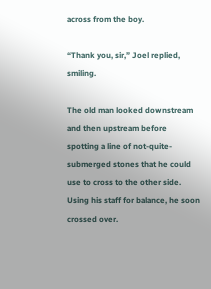across from the boy.

“Thank you, sir,” Joel replied, smiling.

The old man looked downstream and then upstream before spotting a line of not-quite-submerged stones that he could use to cross to the other side. Using his staff for balance, he soon crossed over.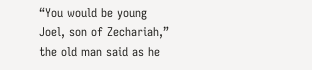“You would be young Joel, son of Zechariah,” the old man said as he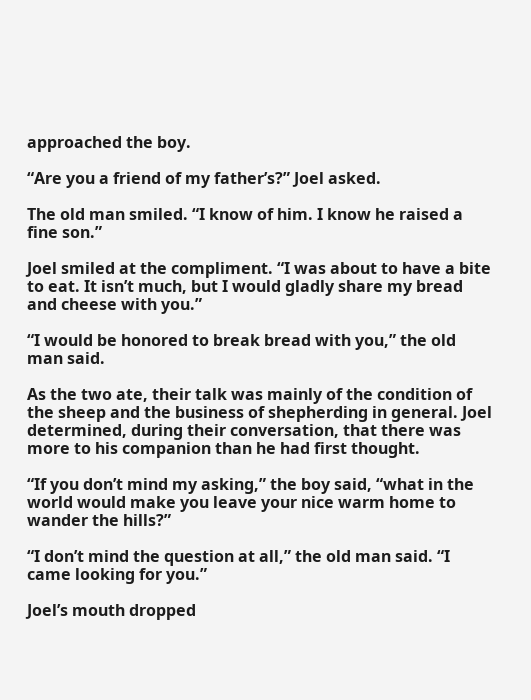approached the boy.

“Are you a friend of my father’s?” Joel asked.

The old man smiled. “I know of him. I know he raised a fine son.”

Joel smiled at the compliment. “I was about to have a bite to eat. It isn’t much, but I would gladly share my bread and cheese with you.”

“I would be honored to break bread with you,” the old man said.

As the two ate, their talk was mainly of the condition of the sheep and the business of shepherding in general. Joel determined, during their conversation, that there was more to his companion than he had first thought.

“If you don’t mind my asking,” the boy said, “what in the world would make you leave your nice warm home to wander the hills?”

“I don’t mind the question at all,” the old man said. “I came looking for you.”

Joel’s mouth dropped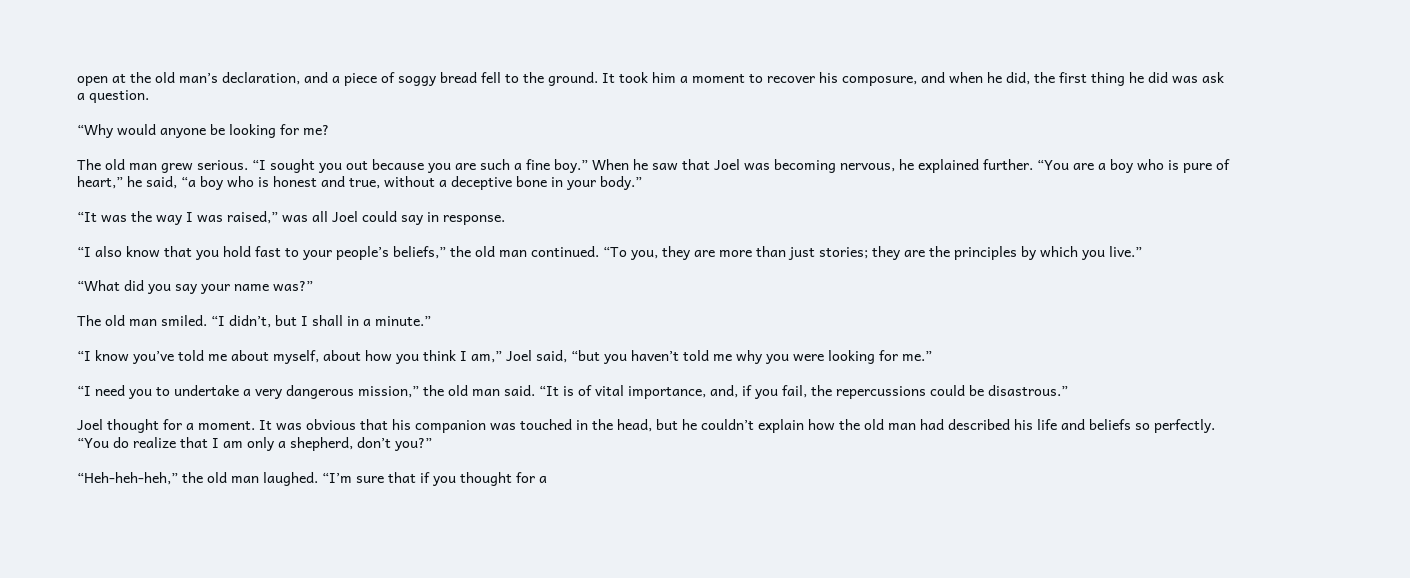open at the old man’s declaration, and a piece of soggy bread fell to the ground. It took him a moment to recover his composure, and when he did, the first thing he did was ask a question.

“Why would anyone be looking for me?

The old man grew serious. “I sought you out because you are such a fine boy.” When he saw that Joel was becoming nervous, he explained further. “You are a boy who is pure of heart,” he said, “a boy who is honest and true, without a deceptive bone in your body.”

“It was the way I was raised,” was all Joel could say in response.

“I also know that you hold fast to your people’s beliefs,” the old man continued. “To you, they are more than just stories; they are the principles by which you live.”

“What did you say your name was?”

The old man smiled. “I didn’t, but I shall in a minute.”

“I know you’ve told me about myself, about how you think I am,” Joel said, “but you haven’t told me why you were looking for me.”

“I need you to undertake a very dangerous mission,” the old man said. “It is of vital importance, and, if you fail, the repercussions could be disastrous.”

Joel thought for a moment. It was obvious that his companion was touched in the head, but he couldn’t explain how the old man had described his life and beliefs so perfectly. “You do realize that I am only a shepherd, don’t you?”

“Heh-heh-heh,” the old man laughed. “I’m sure that if you thought for a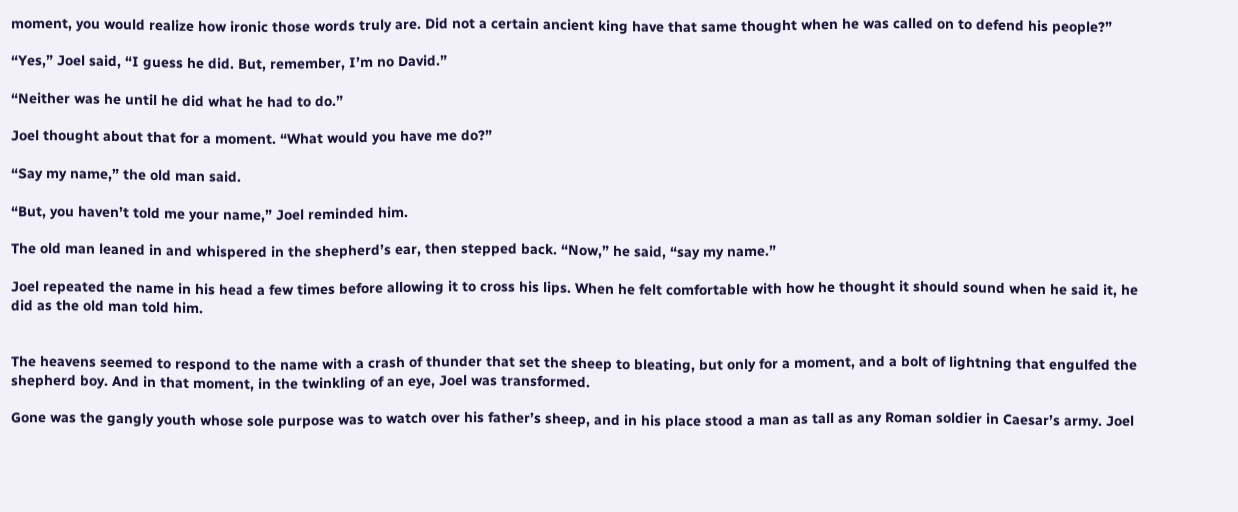moment, you would realize how ironic those words truly are. Did not a certain ancient king have that same thought when he was called on to defend his people?”

“Yes,” Joel said, “I guess he did. But, remember, I’m no David.”

“Neither was he until he did what he had to do.”

Joel thought about that for a moment. “What would you have me do?”

“Say my name,” the old man said.

“But, you haven’t told me your name,” Joel reminded him.

The old man leaned in and whispered in the shepherd’s ear, then stepped back. “Now,” he said, “say my name.”

Joel repeated the name in his head a few times before allowing it to cross his lips. When he felt comfortable with how he thought it should sound when he said it, he did as the old man told him.


The heavens seemed to respond to the name with a crash of thunder that set the sheep to bleating, but only for a moment, and a bolt of lightning that engulfed the shepherd boy. And in that moment, in the twinkling of an eye, Joel was transformed.

Gone was the gangly youth whose sole purpose was to watch over his father’s sheep, and in his place stood a man as tall as any Roman soldier in Caesar’s army. Joel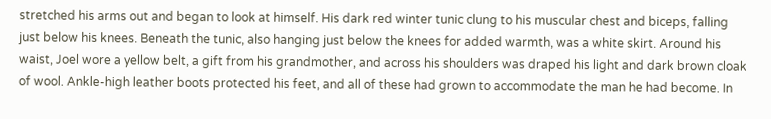stretched his arms out and began to look at himself. His dark red winter tunic clung to his muscular chest and biceps, falling just below his knees. Beneath the tunic, also hanging just below the knees for added warmth, was a white skirt. Around his waist, Joel wore a yellow belt, a gift from his grandmother, and across his shoulders was draped his light and dark brown cloak of wool. Ankle-high leather boots protected his feet, and all of these had grown to accommodate the man he had become. In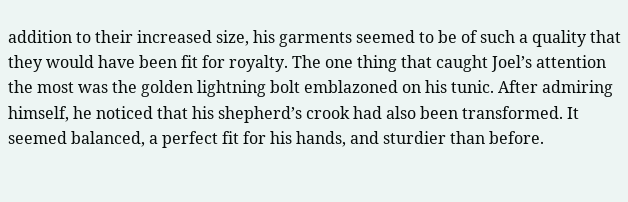addition to their increased size, his garments seemed to be of such a quality that they would have been fit for royalty. The one thing that caught Joel’s attention the most was the golden lightning bolt emblazoned on his tunic. After admiring himself, he noticed that his shepherd’s crook had also been transformed. It seemed balanced, a perfect fit for his hands, and sturdier than before.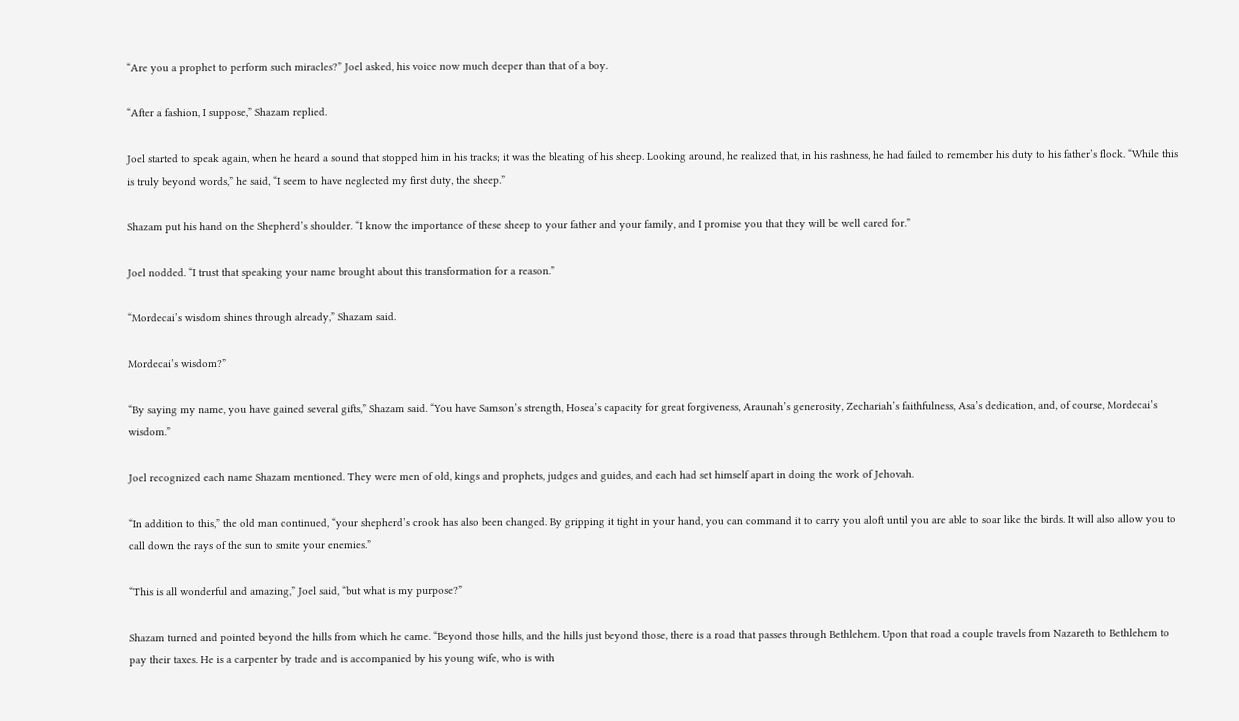“Are you a prophet to perform such miracles?” Joel asked, his voice now much deeper than that of a boy.

“After a fashion, I suppose,” Shazam replied.

Joel started to speak again, when he heard a sound that stopped him in his tracks; it was the bleating of his sheep. Looking around, he realized that, in his rashness, he had failed to remember his duty to his father’s flock. “While this is truly beyond words,” he said, “I seem to have neglected my first duty, the sheep.”

Shazam put his hand on the Shepherd’s shoulder. “I know the importance of these sheep to your father and your family, and I promise you that they will be well cared for.”

Joel nodded. “I trust that speaking your name brought about this transformation for a reason.”

“Mordecai’s wisdom shines through already,” Shazam said.

Mordecai’s wisdom?”

“By saying my name, you have gained several gifts,” Shazam said. “You have Samson’s strength, Hosea’s capacity for great forgiveness, Araunah’s generosity, Zechariah’s faithfulness, Asa’s dedication, and, of course, Mordecai’s wisdom.”

Joel recognized each name Shazam mentioned. They were men of old, kings and prophets, judges and guides, and each had set himself apart in doing the work of Jehovah.

“In addition to this,” the old man continued, “your shepherd’s crook has also been changed. By gripping it tight in your hand, you can command it to carry you aloft until you are able to soar like the birds. It will also allow you to call down the rays of the sun to smite your enemies.”

“This is all wonderful and amazing,” Joel said, “but what is my purpose?”

Shazam turned and pointed beyond the hills from which he came. “Beyond those hills, and the hills just beyond those, there is a road that passes through Bethlehem. Upon that road a couple travels from Nazareth to Bethlehem to pay their taxes. He is a carpenter by trade and is accompanied by his young wife, who is with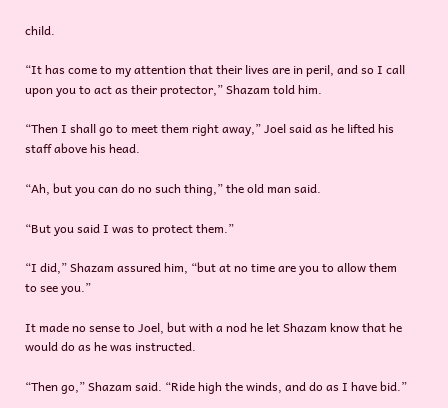child.

“It has come to my attention that their lives are in peril, and so I call upon you to act as their protector,” Shazam told him.

“Then I shall go to meet them right away,” Joel said as he lifted his staff above his head.

“Ah, but you can do no such thing,” the old man said.

“But you said I was to protect them.”

“I did,” Shazam assured him, “but at no time are you to allow them to see you.”

It made no sense to Joel, but with a nod he let Shazam know that he would do as he was instructed.

“Then go,” Shazam said. “Ride high the winds, and do as I have bid.”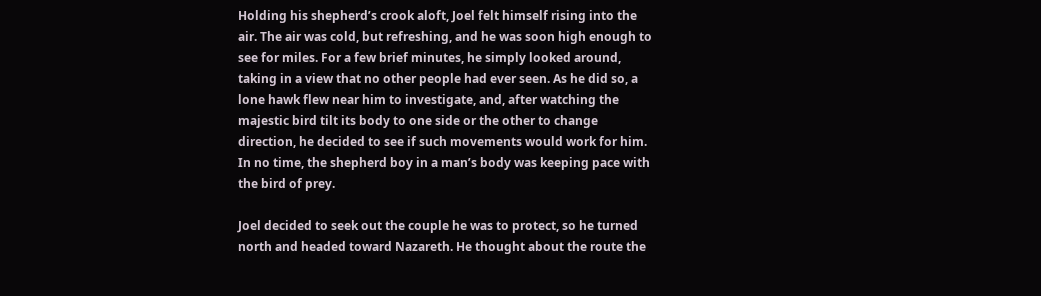Holding his shepherd’s crook aloft, Joel felt himself rising into the air. The air was cold, but refreshing, and he was soon high enough to see for miles. For a few brief minutes, he simply looked around, taking in a view that no other people had ever seen. As he did so, a lone hawk flew near him to investigate, and, after watching the majestic bird tilt its body to one side or the other to change direction, he decided to see if such movements would work for him. In no time, the shepherd boy in a man’s body was keeping pace with the bird of prey.

Joel decided to seek out the couple he was to protect, so he turned north and headed toward Nazareth. He thought about the route the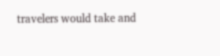travelers would take and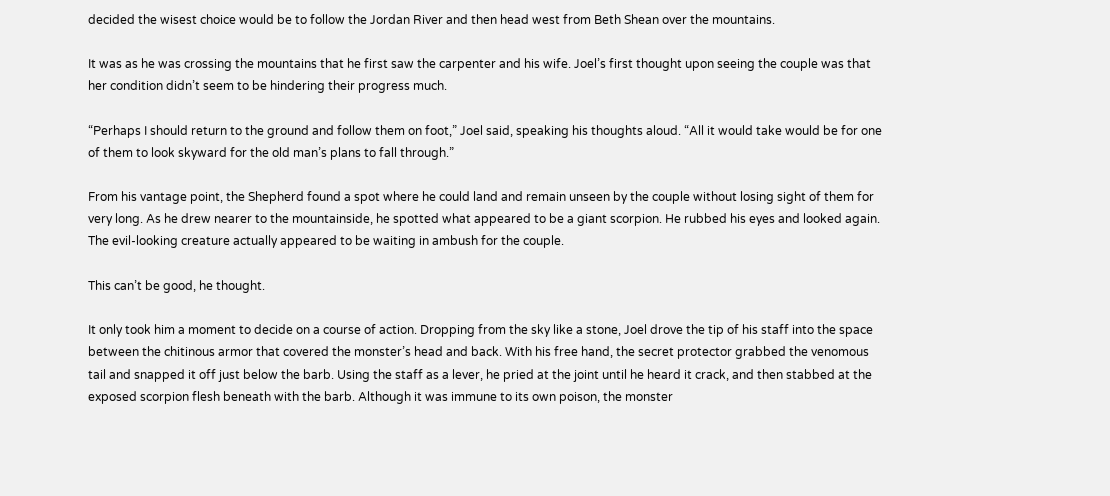decided the wisest choice would be to follow the Jordan River and then head west from Beth Shean over the mountains.

It was as he was crossing the mountains that he first saw the carpenter and his wife. Joel’s first thought upon seeing the couple was that her condition didn’t seem to be hindering their progress much.

“Perhaps I should return to the ground and follow them on foot,” Joel said, speaking his thoughts aloud. “All it would take would be for one of them to look skyward for the old man’s plans to fall through.”

From his vantage point, the Shepherd found a spot where he could land and remain unseen by the couple without losing sight of them for very long. As he drew nearer to the mountainside, he spotted what appeared to be a giant scorpion. He rubbed his eyes and looked again. The evil-looking creature actually appeared to be waiting in ambush for the couple.

This can’t be good, he thought.

It only took him a moment to decide on a course of action. Dropping from the sky like a stone, Joel drove the tip of his staff into the space between the chitinous armor that covered the monster’s head and back. With his free hand, the secret protector grabbed the venomous tail and snapped it off just below the barb. Using the staff as a lever, he pried at the joint until he heard it crack, and then stabbed at the exposed scorpion flesh beneath with the barb. Although it was immune to its own poison, the monster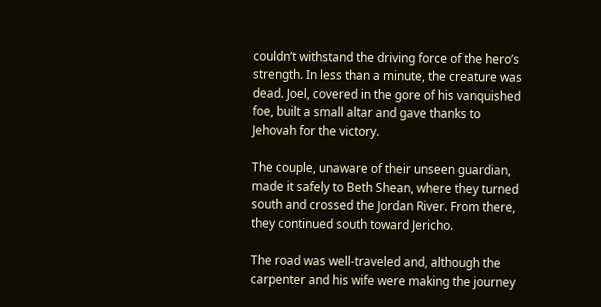couldn’t withstand the driving force of the hero’s strength. In less than a minute, the creature was dead. Joel, covered in the gore of his vanquished foe, built a small altar and gave thanks to Jehovah for the victory.

The couple, unaware of their unseen guardian, made it safely to Beth Shean, where they turned south and crossed the Jordan River. From there, they continued south toward Jericho.

The road was well-traveled and, although the carpenter and his wife were making the journey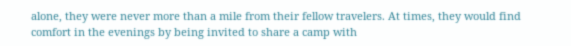alone, they were never more than a mile from their fellow travelers. At times, they would find comfort in the evenings by being invited to share a camp with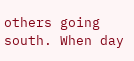others going south. When day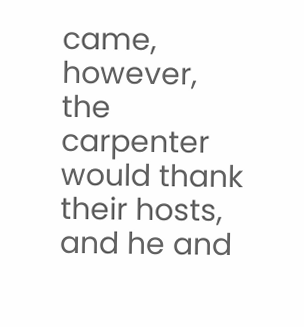came, however, the carpenter would thank their hosts, and he and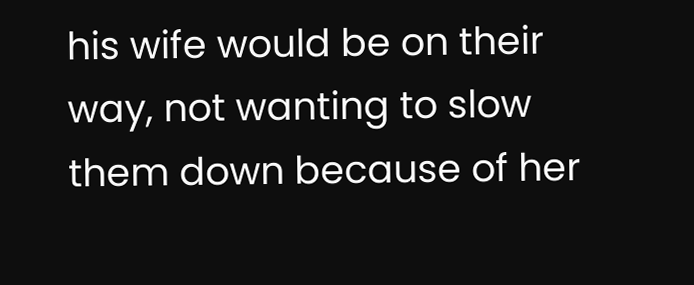his wife would be on their way, not wanting to slow them down because of her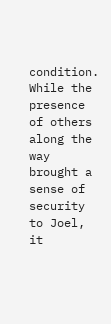condition. While the presence of others along the way brought a sense of security to Joel, it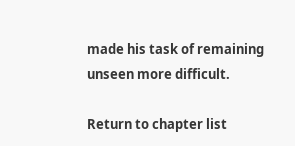made his task of remaining unseen more difficult.

Return to chapter list